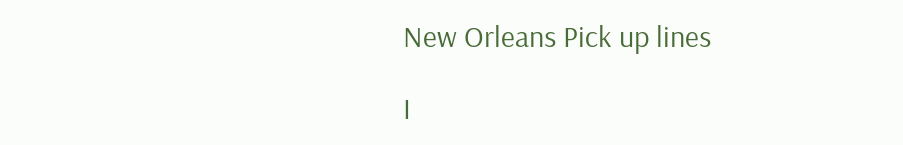New Orleans Pick up lines

I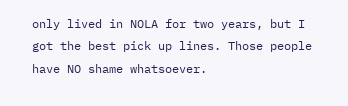only lived in NOLA for two years, but I got the best pick up lines. Those people have NO shame whatsoever.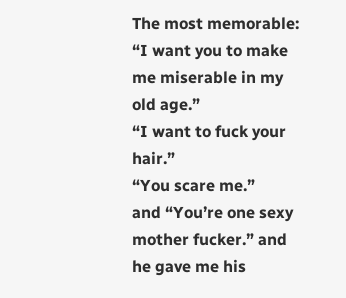The most memorable:
“I want you to make me miserable in my old age.”
“I want to fuck your hair.”
“You scare me.”
and “You’re one sexy mother fucker.” and he gave me his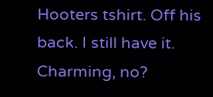Hooters tshirt. Off his back. I still have it.
Charming, no?